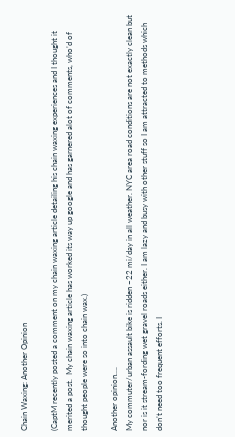Chain Waxing: Another Opinion

(CaptM recently posted a comment on my chain waxing article detailing his chain waxing experiences and I thought it merited a post.  My chain waxing article has worked its way up google and has garnered alot of comments, who’d of thought people were so into chain wax.)

Another opinion….
My commuter/urban assault bike is ridden ~22 mi/day in all weather. NYC area road conditions are not exactly clean but nor is it stream-fording wet gravel roads either. I am lazy and busy with other stuff so I am attracted to methods which don’t need too frequent efforts. I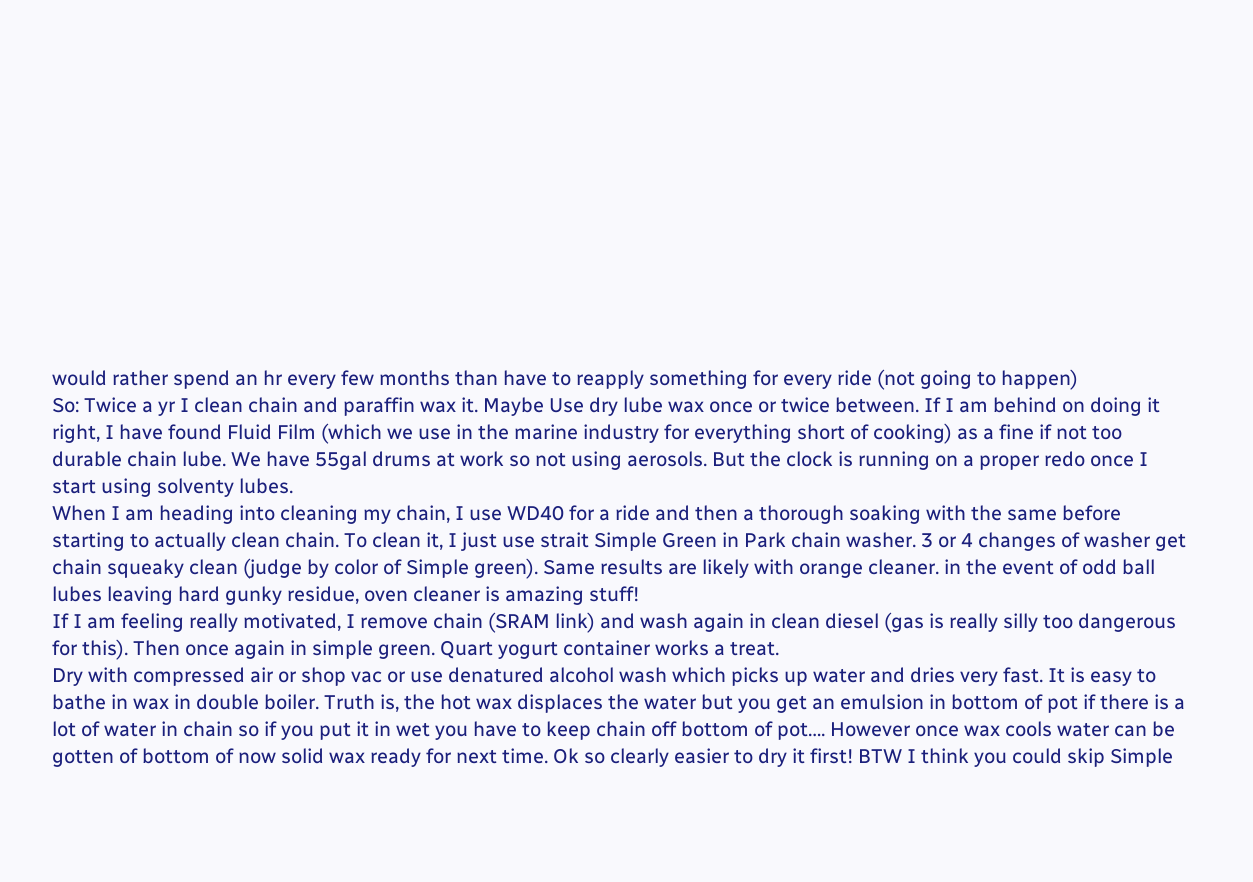would rather spend an hr every few months than have to reapply something for every ride (not going to happen)
So: Twice a yr I clean chain and paraffin wax it. Maybe Use dry lube wax once or twice between. If I am behind on doing it right, I have found Fluid Film (which we use in the marine industry for everything short of cooking) as a fine if not too durable chain lube. We have 55gal drums at work so not using aerosols. But the clock is running on a proper redo once I start using solventy lubes.
When I am heading into cleaning my chain, I use WD40 for a ride and then a thorough soaking with the same before starting to actually clean chain. To clean it, I just use strait Simple Green in Park chain washer. 3 or 4 changes of washer get chain squeaky clean (judge by color of Simple green). Same results are likely with orange cleaner. in the event of odd ball lubes leaving hard gunky residue, oven cleaner is amazing stuff!
If I am feeling really motivated, I remove chain (SRAM link) and wash again in clean diesel (gas is really silly too dangerous for this). Then once again in simple green. Quart yogurt container works a treat.
Dry with compressed air or shop vac or use denatured alcohol wash which picks up water and dries very fast. It is easy to bathe in wax in double boiler. Truth is, the hot wax displaces the water but you get an emulsion in bottom of pot if there is a lot of water in chain so if you put it in wet you have to keep chain off bottom of pot…. However once wax cools water can be gotten of bottom of now solid wax ready for next time. Ok so clearly easier to dry it first! BTW I think you could skip Simple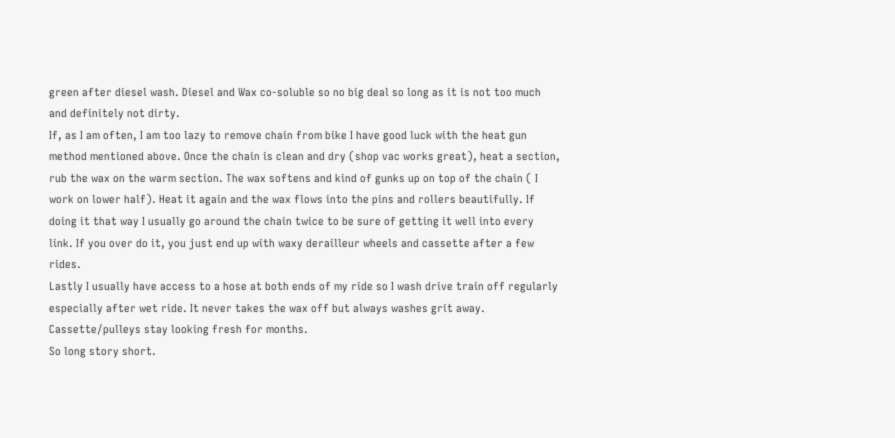green after diesel wash. Diesel and Wax co-soluble so no big deal so long as it is not too much and definitely not dirty.
If, as I am often, I am too lazy to remove chain from bike I have good luck with the heat gun method mentioned above. Once the chain is clean and dry (shop vac works great), heat a section, rub the wax on the warm section. The wax softens and kind of gunks up on top of the chain ( I work on lower half). Heat it again and the wax flows into the pins and rollers beautifully. If doing it that way I usually go around the chain twice to be sure of getting it well into every link. If you over do it, you just end up with waxy derailleur wheels and cassette after a few rides.
Lastly I usually have access to a hose at both ends of my ride so I wash drive train off regularly especially after wet ride. It never takes the wax off but always washes grit away. Cassette/pulleys stay looking fresh for months.
So long story short.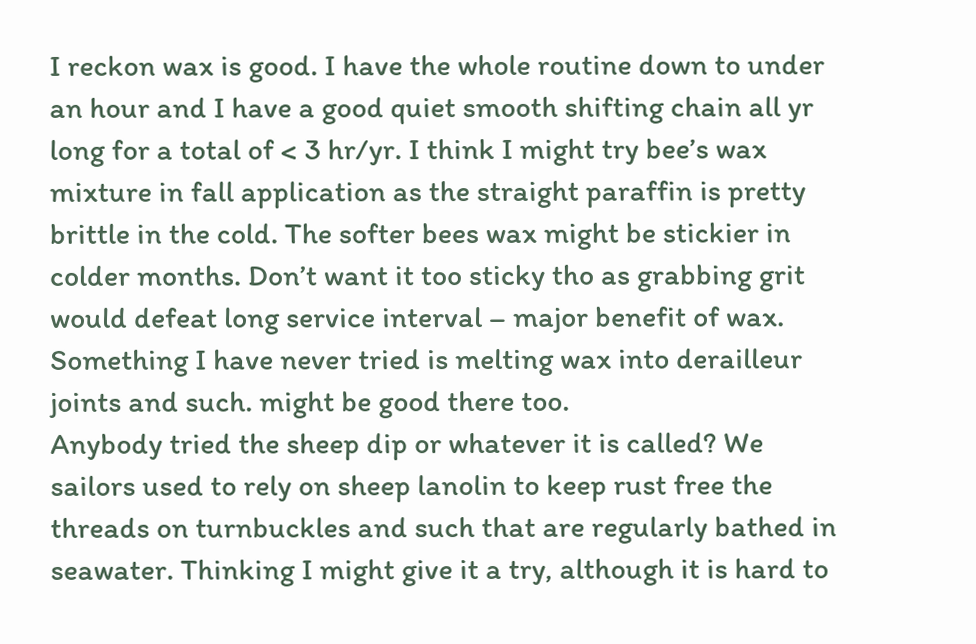I reckon wax is good. I have the whole routine down to under an hour and I have a good quiet smooth shifting chain all yr long for a total of < 3 hr/yr. I think I might try bee’s wax mixture in fall application as the straight paraffin is pretty brittle in the cold. The softer bees wax might be stickier in colder months. Don’t want it too sticky tho as grabbing grit would defeat long service interval – major benefit of wax.
Something I have never tried is melting wax into derailleur joints and such. might be good there too.
Anybody tried the sheep dip or whatever it is called? We sailors used to rely on sheep lanolin to keep rust free the threads on turnbuckles and such that are regularly bathed in seawater. Thinking I might give it a try, although it is hard to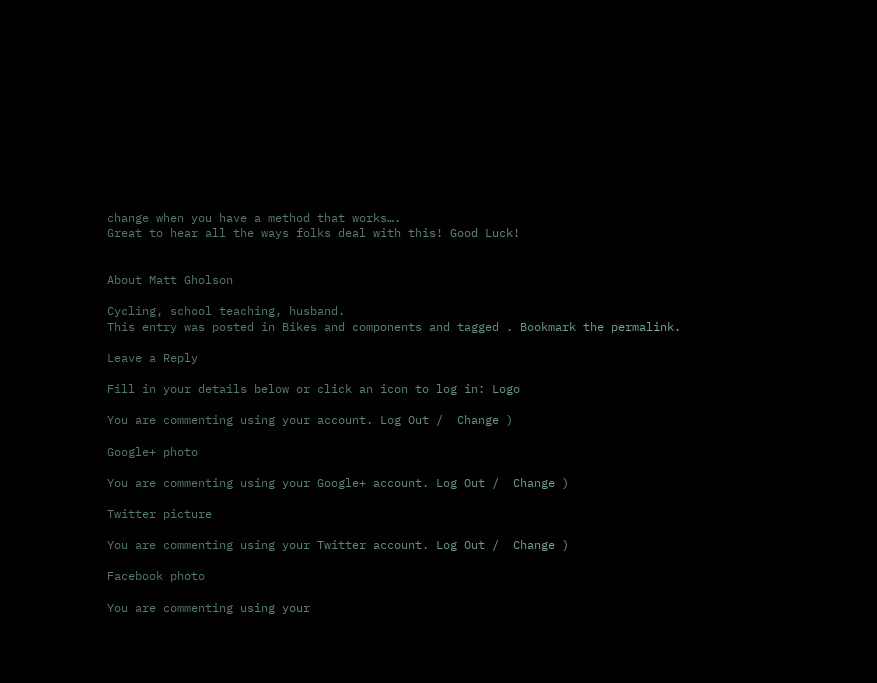change when you have a method that works….
Great to hear all the ways folks deal with this! Good Luck!


About Matt Gholson

Cycling, school teaching, husband.
This entry was posted in Bikes and components and tagged . Bookmark the permalink.

Leave a Reply

Fill in your details below or click an icon to log in: Logo

You are commenting using your account. Log Out /  Change )

Google+ photo

You are commenting using your Google+ account. Log Out /  Change )

Twitter picture

You are commenting using your Twitter account. Log Out /  Change )

Facebook photo

You are commenting using your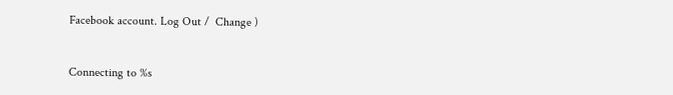Facebook account. Log Out /  Change )


Connecting to %s